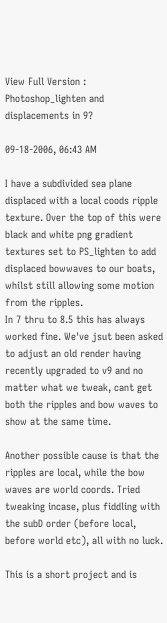View Full Version : Photoshop_lighten and displacements in 9?

09-18-2006, 06:43 AM

I have a subdivided sea plane displaced with a local coods ripple texture. Over the top of this were black and white png gradient textures set to PS_lighten to add displaced bowwaves to our boats, whilst still allowing some motion from the ripples.
In 7 thru to 8.5 this has always worked fine. We've jsut been asked to adjust an old render having recently upgraded to v9 and no matter what we tweak, cant get both the ripples and bow waves to show at the same time.

Another possible cause is that the ripples are local, while the bow waves are world coords. Tried tweaking incase, plus fiddling with the subD order (before local, before world etc), all with no luck.

This is a short project and is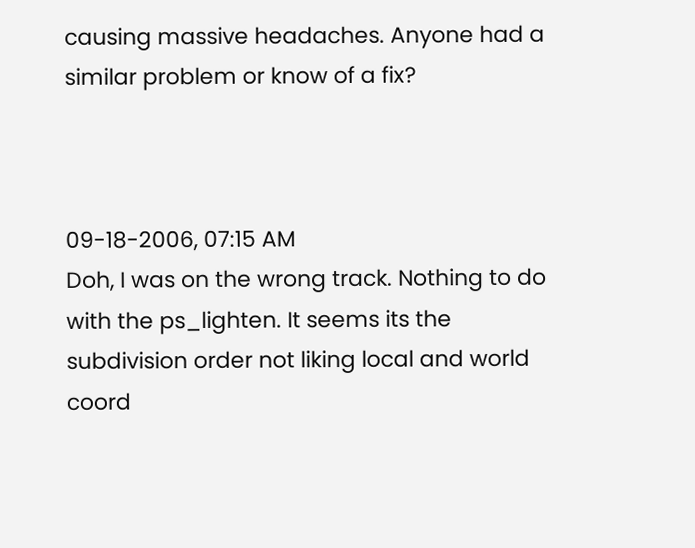causing massive headaches. Anyone had a similar problem or know of a fix?



09-18-2006, 07:15 AM
Doh, I was on the wrong track. Nothing to do with the ps_lighten. It seems its the subdivision order not liking local and world coord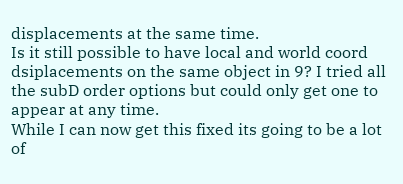displacements at the same time.
Is it still possible to have local and world coord dsiplacements on the same object in 9? I tried all the subD order options but could only get one to appear at any time.
While I can now get this fixed its going to be a lot of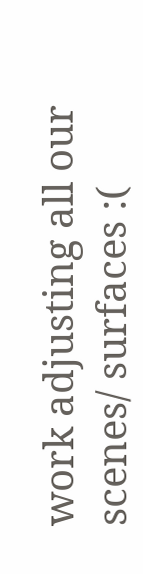work adjusting all our scenes/ surfaces :(